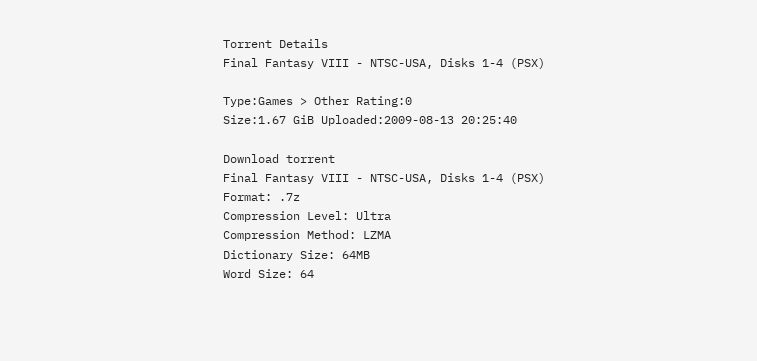Torrent Details
Final Fantasy VIII - NTSC-USA, Disks 1-4 (PSX)

Type:Games > Other Rating:0
Size:1.67 GiB Uploaded:2009-08-13 20:25:40

Download torrent
Final Fantasy VIII - NTSC-USA, Disks 1-4 (PSX)
Format: .7z
Compression Level: Ultra
Compression Method: LZMA
Dictionary Size: 64MB
Word Size: 64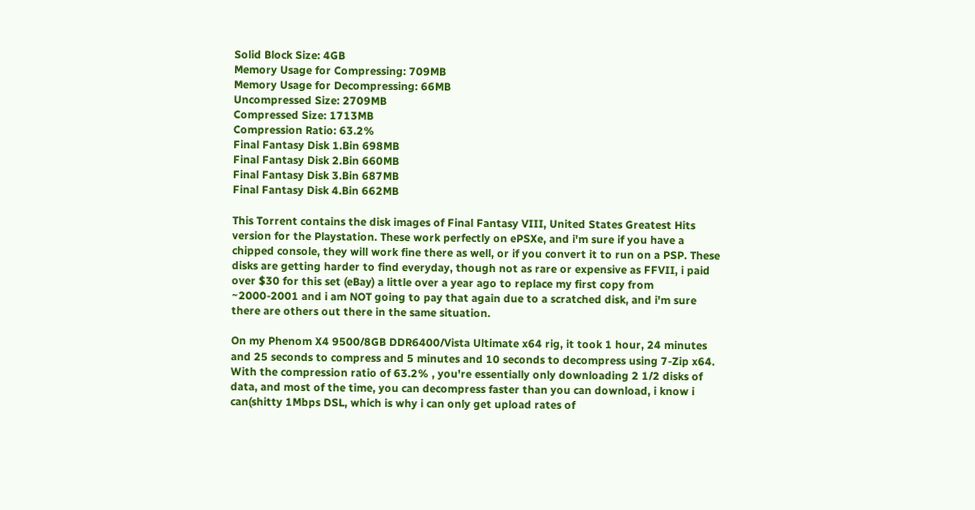Solid Block Size: 4GB
Memory Usage for Compressing: 709MB
Memory Usage for Decompressing: 66MB
Uncompressed Size: 2709MB
Compressed Size: 1713MB
Compression Ratio: 63.2%
Final Fantasy Disk 1.Bin 698MB
Final Fantasy Disk 2.Bin 660MB
Final Fantasy Disk 3.Bin 687MB
Final Fantasy Disk 4.Bin 662MB

This Torrent contains the disk images of Final Fantasy VIII, United States Greatest Hits version for the Playstation. These work perfectly on ePSXe, and i'm sure if you have a chipped console, they will work fine there as well, or if you convert it to run on a PSP. These disks are getting harder to find everyday, though not as rare or expensive as FFVII, i paid over $30 for this set (eBay) a little over a year ago to replace my first copy from ~2000-2001 and i am NOT going to pay that again due to a scratched disk, and i'm sure there are others out there in the same situation.

On my Phenom X4 9500/8GB DDR6400/Vista Ultimate x64 rig, it took 1 hour, 24 minutes and 25 seconds to compress and 5 minutes and 10 seconds to decompress using 7-Zip x64. With the compression ratio of 63.2% , you're essentially only downloading 2 1/2 disks of data, and most of the time, you can decompress faster than you can download, i know i can(shitty 1Mbps DSL, which is why i can only get upload rates of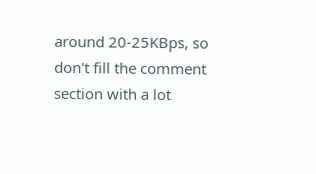around 20-25KBps, so don't fill the comment section with a lot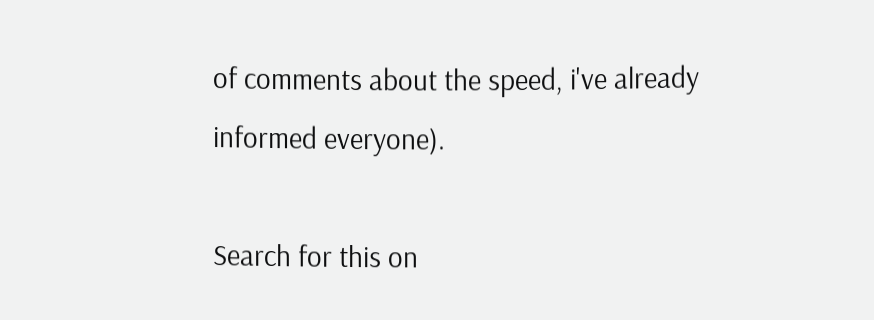of comments about the speed, i've already informed everyone).

Search for this on